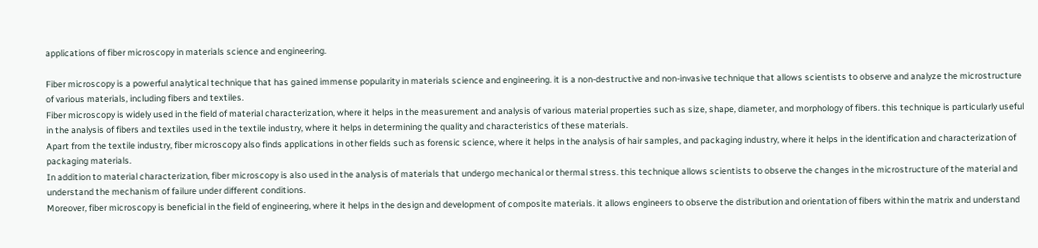applications of fiber microscopy in materials science and engineering.

Fiber microscopy is a powerful analytical technique that has gained immense popularity in materials science and engineering. it is a non-destructive and non-invasive technique that allows scientists to observe and analyze the microstructure of various materials, including fibers and textiles.
Fiber microscopy is widely used in the field of material characterization, where it helps in the measurement and analysis of various material properties such as size, shape, diameter, and morphology of fibers. this technique is particularly useful in the analysis of fibers and textiles used in the textile industry, where it helps in determining the quality and characteristics of these materials.
Apart from the textile industry, fiber microscopy also finds applications in other fields such as forensic science, where it helps in the analysis of hair samples, and packaging industry, where it helps in the identification and characterization of packaging materials.
In addition to material characterization, fiber microscopy is also used in the analysis of materials that undergo mechanical or thermal stress. this technique allows scientists to observe the changes in the microstructure of the material and understand the mechanism of failure under different conditions.
Moreover, fiber microscopy is beneficial in the field of engineering, where it helps in the design and development of composite materials. it allows engineers to observe the distribution and orientation of fibers within the matrix and understand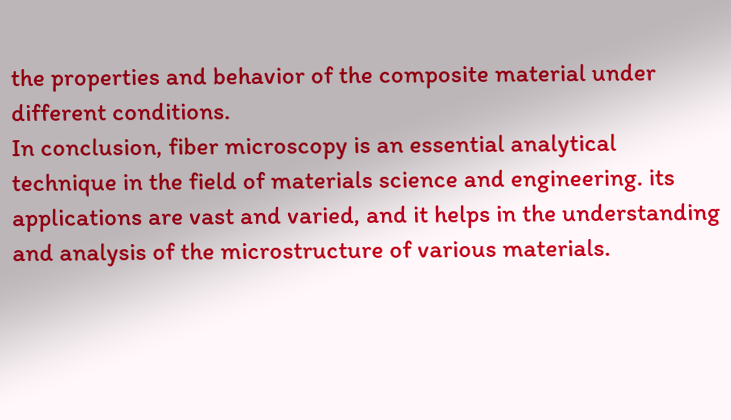the properties and behavior of the composite material under different conditions.
In conclusion, fiber microscopy is an essential analytical technique in the field of materials science and engineering. its applications are vast and varied, and it helps in the understanding and analysis of the microstructure of various materials.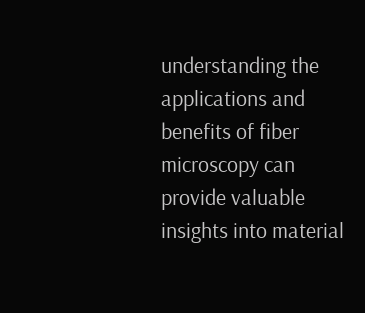understanding the applications and benefits of fiber microscopy can provide valuable insights into material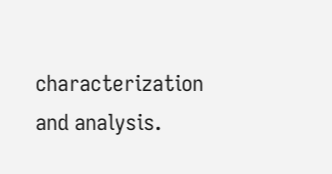characterization and analysis.